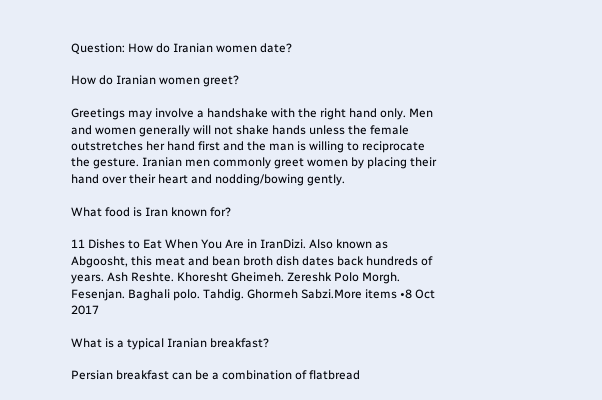Question: How do Iranian women date?

How do Iranian women greet?

Greetings may involve a handshake with the right hand only. Men and women generally will not shake hands unless the female outstretches her hand first and the man is willing to reciprocate the gesture. Iranian men commonly greet women by placing their hand over their heart and nodding/bowing gently.

What food is Iran known for?

11 Dishes to Eat When You Are in IranDizi. Also known as Abgoosht, this meat and bean broth dish dates back hundreds of years. Ash Reshte. Khoresht Gheimeh. Zereshk Polo Morgh. Fesenjan. Baghali polo. Tahdig. Ghormeh Sabzi.More items •8 Oct 2017

What is a typical Iranian breakfast?

Persian breakfast can be a combination of flatbread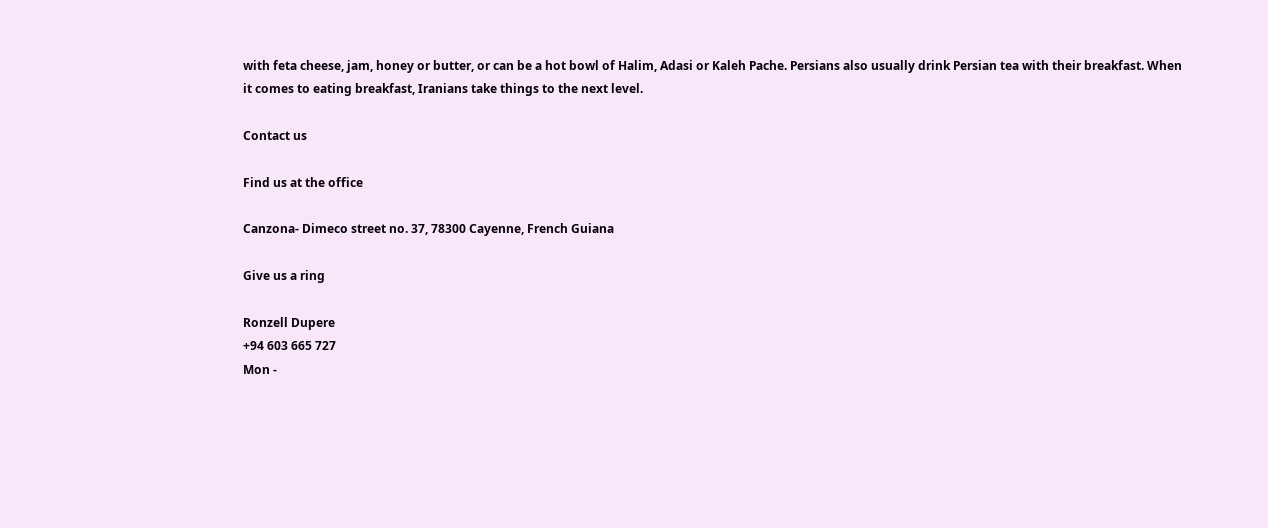with feta cheese, jam, honey or butter, or can be a hot bowl of Halim, Adasi or Kaleh Pache. Persians also usually drink Persian tea with their breakfast. When it comes to eating breakfast, Iranians take things to the next level.

Contact us

Find us at the office

Canzona- Dimeco street no. 37, 78300 Cayenne, French Guiana

Give us a ring

Ronzell Dupere
+94 603 665 727
Mon -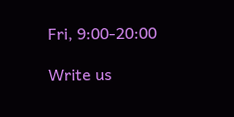Fri, 9:00-20:00

Write us